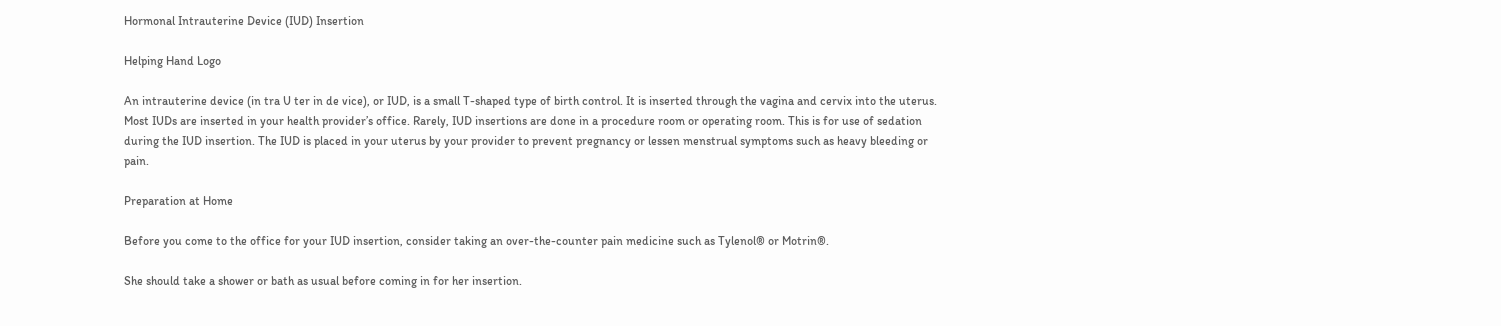Hormonal Intrauterine Device (IUD) Insertion

Helping Hand Logo

An intrauterine device (in tra U ter in de vice), or IUD, is a small T-shaped type of birth control. It is inserted through the vagina and cervix into the uterus. Most IUDs are inserted in your health provider’s office. Rarely, IUD insertions are done in a procedure room or operating room. This is for use of sedation during the IUD insertion. The IUD is placed in your uterus by your provider to prevent pregnancy or lessen menstrual symptoms such as heavy bleeding or pain.

Preparation at Home

Before you come to the office for your IUD insertion, consider taking an over-the-counter pain medicine such as Tylenol® or Motrin®.

She should take a shower or bath as usual before coming in for her insertion.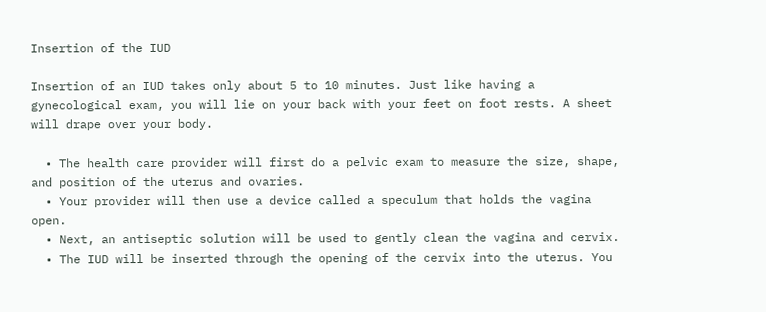Insertion of the IUD

Insertion of an IUD takes only about 5 to 10 minutes. Just like having a gynecological exam, you will lie on your back with your feet on foot rests. A sheet will drape over your body.

  • The health care provider will first do a pelvic exam to measure the size, shape, and position of the uterus and ovaries.
  • Your provider will then use a device called a speculum that holds the vagina open.
  • Next, an antiseptic solution will be used to gently clean the vagina and cervix.
  • The IUD will be inserted through the opening of the cervix into the uterus. You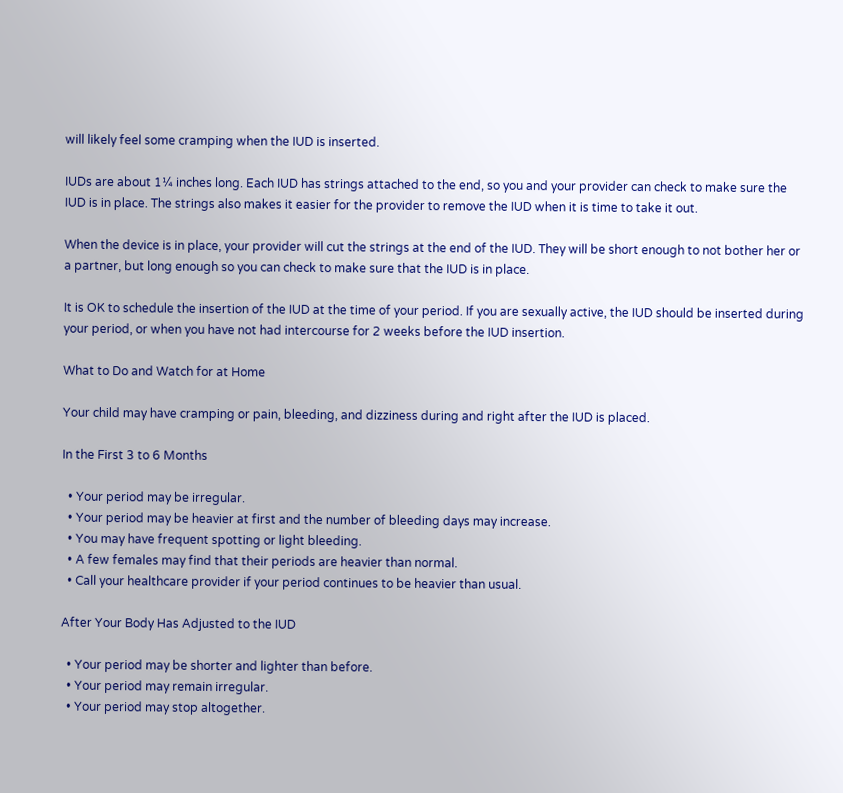will likely feel some cramping when the IUD is inserted.

IUDs are about 1¼ inches long. Each IUD has strings attached to the end, so you and your provider can check to make sure the IUD is in place. The strings also makes it easier for the provider to remove the IUD when it is time to take it out.

When the device is in place, your provider will cut the strings at the end of the IUD. They will be short enough to not bother her or a partner, but long enough so you can check to make sure that the IUD is in place.

It is OK to schedule the insertion of the IUD at the time of your period. If you are sexually active, the IUD should be inserted during your period, or when you have not had intercourse for 2 weeks before the IUD insertion.

What to Do and Watch for at Home

Your child may have cramping or pain, bleeding, and dizziness during and right after the IUD is placed.

In the First 3 to 6 Months

  • Your period may be irregular.
  • Your period may be heavier at first and the number of bleeding days may increase.
  • You may have frequent spotting or light bleeding.
  • A few females may find that their periods are heavier than normal.
  • Call your healthcare provider if your period continues to be heavier than usual.

After Your Body Has Adjusted to the IUD

  • Your period may be shorter and lighter than before.
  • Your period may remain irregular.
  • Your period may stop altogether.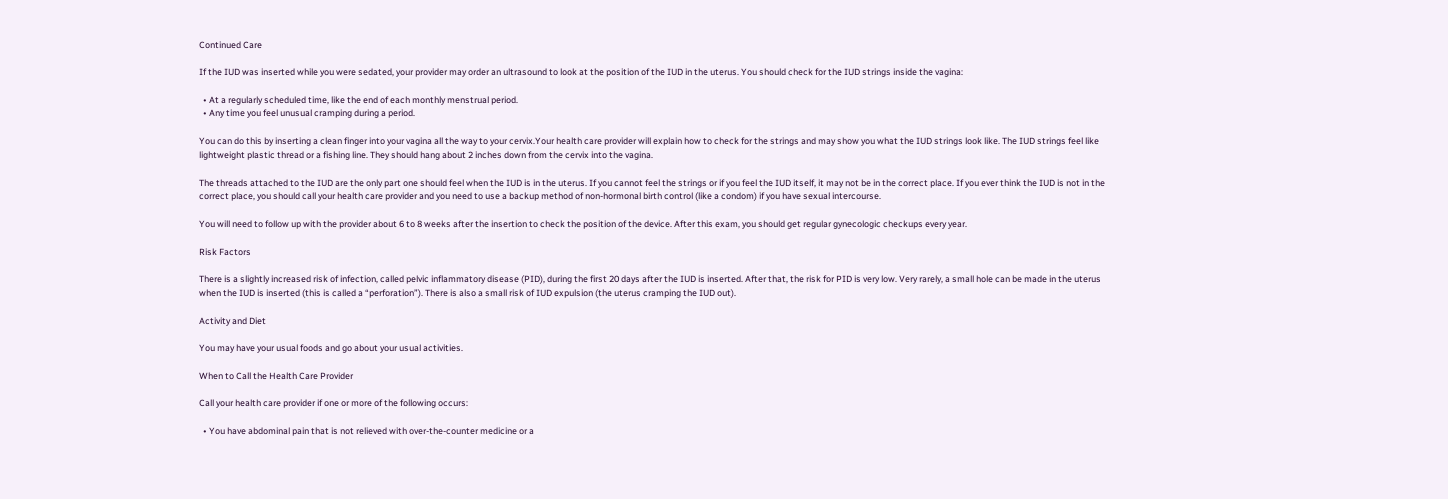Continued Care

If the IUD was inserted while you were sedated, your provider may order an ultrasound to look at the position of the IUD in the uterus. You should check for the IUD strings inside the vagina:

  • At a regularly scheduled time, like the end of each monthly menstrual period.
  • Any time you feel unusual cramping during a period.

You can do this by inserting a clean finger into your vagina all the way to your cervix.Your health care provider will explain how to check for the strings and may show you what the IUD strings look like. The IUD strings feel like lightweight plastic thread or a fishing line. They should hang about 2 inches down from the cervix into the vagina.

The threads attached to the IUD are the only part one should feel when the IUD is in the uterus. If you cannot feel the strings or if you feel the IUD itself, it may not be in the correct place. If you ever think the IUD is not in the correct place, you should call your health care provider and you need to use a backup method of non-hormonal birth control (like a condom) if you have sexual intercourse.

You will need to follow up with the provider about 6 to 8 weeks after the insertion to check the position of the device. After this exam, you should get regular gynecologic checkups every year.

Risk Factors

There is a slightly increased risk of infection, called pelvic inflammatory disease (PID), during the first 20 days after the IUD is inserted. After that, the risk for PID is very low. Very rarely, a small hole can be made in the uterus when the IUD is inserted (this is called a “perforation”). There is also a small risk of IUD expulsion (the uterus cramping the IUD out).

Activity and Diet

You may have your usual foods and go about your usual activities.

When to Call the Health Care Provider

Call your health care provider if one or more of the following occurs:

  • You have abdominal pain that is not relieved with over-the-counter medicine or a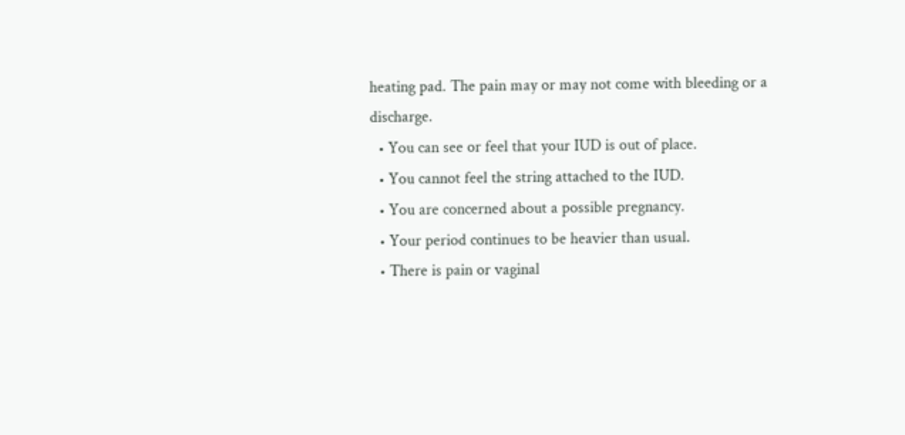heating pad. The pain may or may not come with bleeding or a discharge.
  • You can see or feel that your IUD is out of place.
  • You cannot feel the string attached to the IUD.
  • You are concerned about a possible pregnancy.
  • Your period continues to be heavier than usual.
  • There is pain or vaginal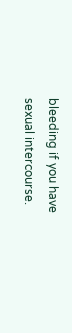bleeding if you have sexual intercourse.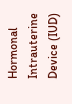Hormonal Intrauterine Device (IUD)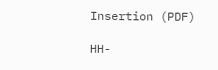Insertion (PDF)

HH-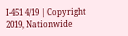I-451 4/19 | Copyright 2019, Nationwide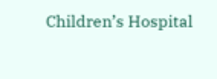Children’s Hospital